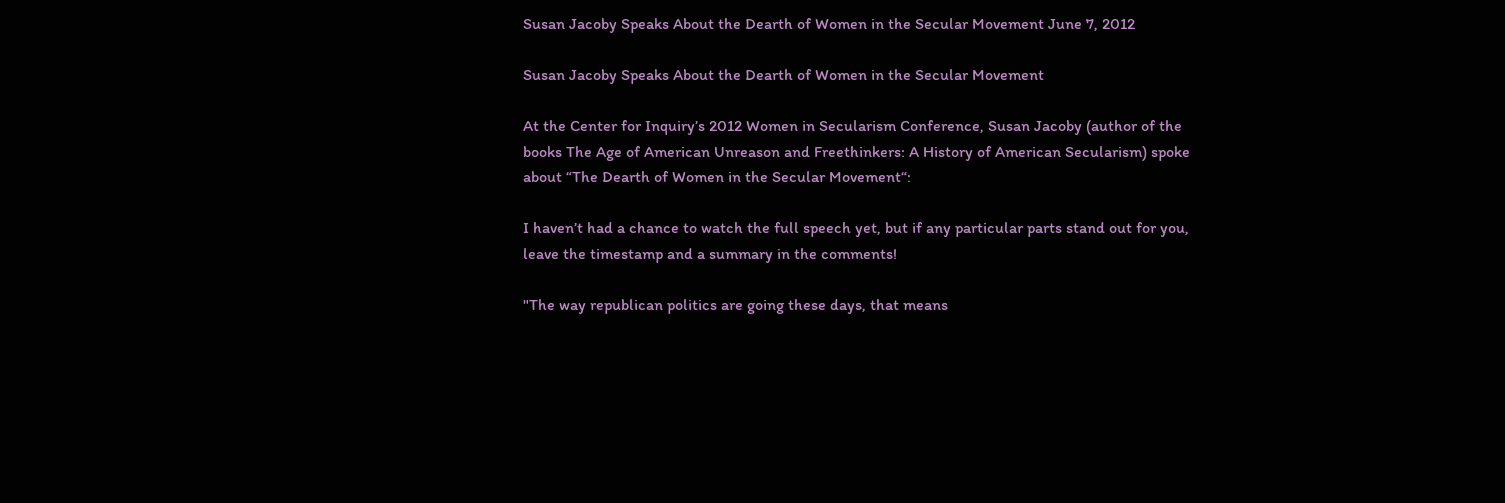Susan Jacoby Speaks About the Dearth of Women in the Secular Movement June 7, 2012

Susan Jacoby Speaks About the Dearth of Women in the Secular Movement

At the Center for Inquiry’s 2012 Women in Secularism Conference, Susan Jacoby (author of the books The Age of American Unreason and Freethinkers: A History of American Secularism) spoke about “The Dearth of Women in the Secular Movement“:

I haven’t had a chance to watch the full speech yet, but if any particular parts stand out for you, leave the timestamp and a summary in the comments!

"The way republican politics are going these days, that means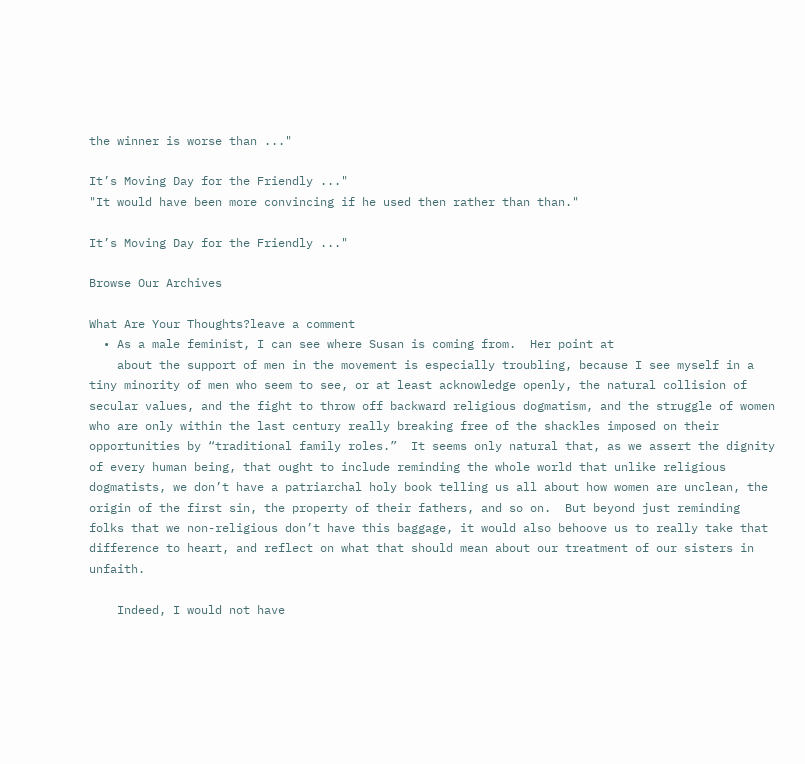the winner is worse than ..."

It’s Moving Day for the Friendly ..."
"It would have been more convincing if he used then rather than than."

It’s Moving Day for the Friendly ..."

Browse Our Archives

What Are Your Thoughts?leave a comment
  • As a male feminist, I can see where Susan is coming from.  Her point at
    about the support of men in the movement is especially troubling, because I see myself in a tiny minority of men who seem to see, or at least acknowledge openly, the natural collision of secular values, and the fight to throw off backward religious dogmatism, and the struggle of women who are only within the last century really breaking free of the shackles imposed on their opportunities by “traditional family roles.”  It seems only natural that, as we assert the dignity of every human being, that ought to include reminding the whole world that unlike religious dogmatists, we don’t have a patriarchal holy book telling us all about how women are unclean, the origin of the first sin, the property of their fathers, and so on.  But beyond just reminding folks that we non-religious don’t have this baggage, it would also behoove us to really take that difference to heart, and reflect on what that should mean about our treatment of our sisters in unfaith.

    Indeed, I would not have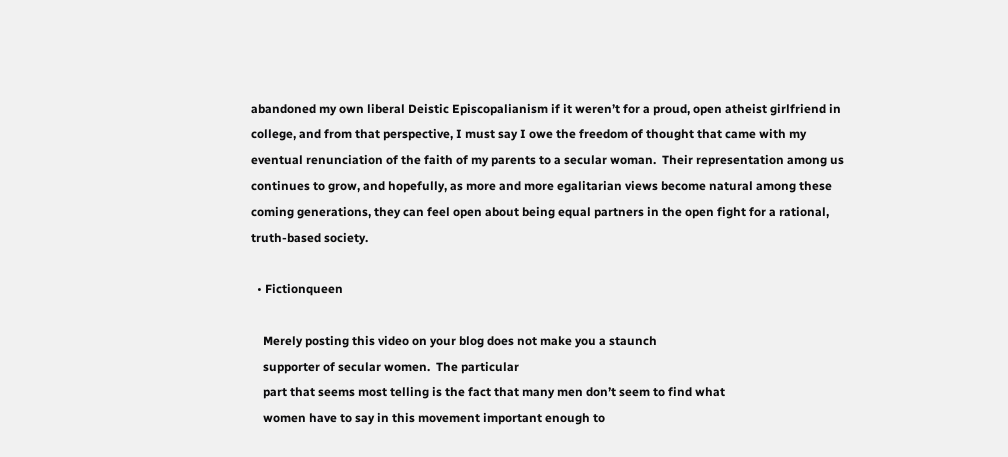abandoned my own liberal Deistic Episcopalianism if it weren’t for a proud, open atheist girlfriend in college, and from that perspective, I must say I owe the freedom of thought that came with my eventual renunciation of the faith of my parents to a secular woman.  Their representation among us continues to grow, and hopefully, as more and more egalitarian views become natural among these coming generations, they can feel open about being equal partners in the open fight for a rational, truth-based society.

  • Fictionqueen

    Merely posting this video on your blog does not make you a staunch
    supporter of secular women.  The particular
    part that seems most telling is the fact that many men don’t seem to find what
    women have to say in this movement important enough to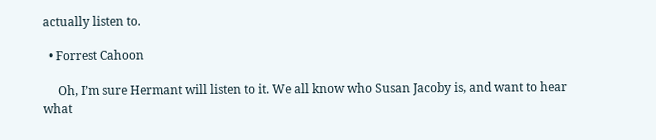actually listen to.

  • Forrest Cahoon

     Oh, I’m sure Hermant will listen to it. We all know who Susan Jacoby is, and want to hear what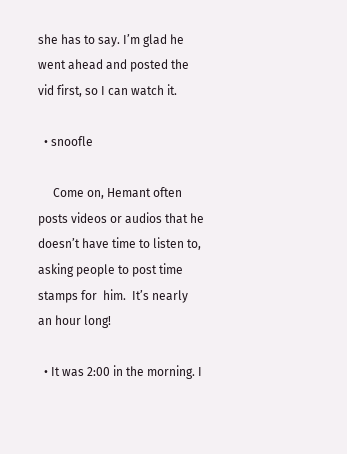she has to say. I’m glad he went ahead and posted the vid first, so I can watch it.

  • snoofle

     Come on, Hemant often posts videos or audios that he doesn’t have time to listen to, asking people to post time stamps for  him.  It’s nearly an hour long!

  • It was 2:00 in the morning. I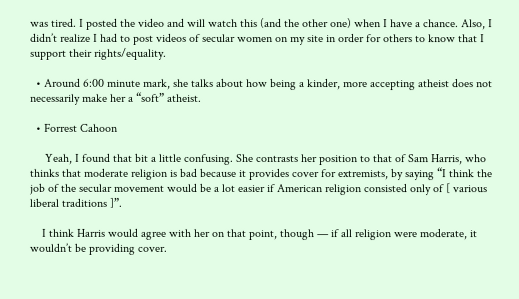was tired. I posted the video and will watch this (and the other one) when I have a chance. Also, I didn’t realize I had to post videos of secular women on my site in order for others to know that I support their rights/equality.

  • Around 6:00 minute mark, she talks about how being a kinder, more accepting atheist does not necessarily make her a “soft” atheist.

  • Forrest Cahoon

     Yeah, I found that bit a little confusing. She contrasts her position to that of Sam Harris, who thinks that moderate religion is bad because it provides cover for extremists, by saying “I think the job of the secular movement would be a lot easier if American religion consisted only of [ various liberal traditions ]”.

    I think Harris would agree with her on that point, though — if all religion were moderate, it wouldn’t be providing cover.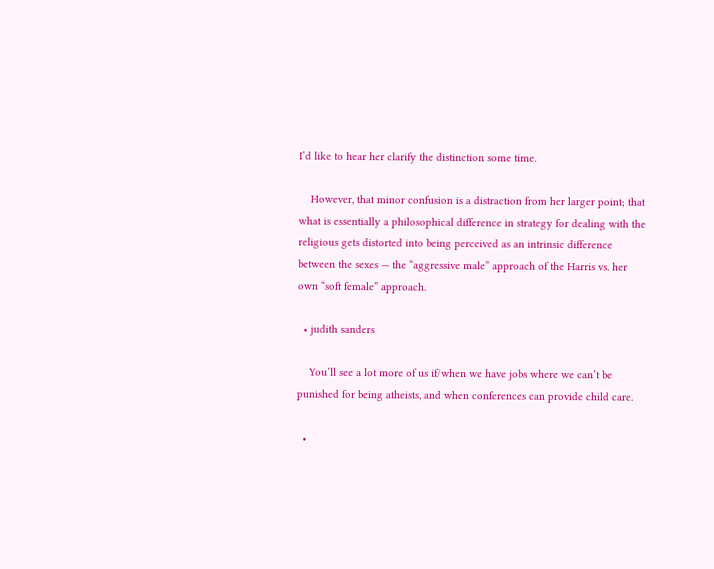I’d like to hear her clarify the distinction some time.

    However, that minor confusion is a distraction from her larger point; that what is essentially a philosophical difference in strategy for dealing with the religious gets distorted into being perceived as an intrinsic difference between the sexes — the “aggressive male” approach of the Harris vs. her own “soft female” approach.

  • judith sanders

    You’ll see a lot more of us if/when we have jobs where we can’t be punished for being atheists, and when conferences can provide child care.

  •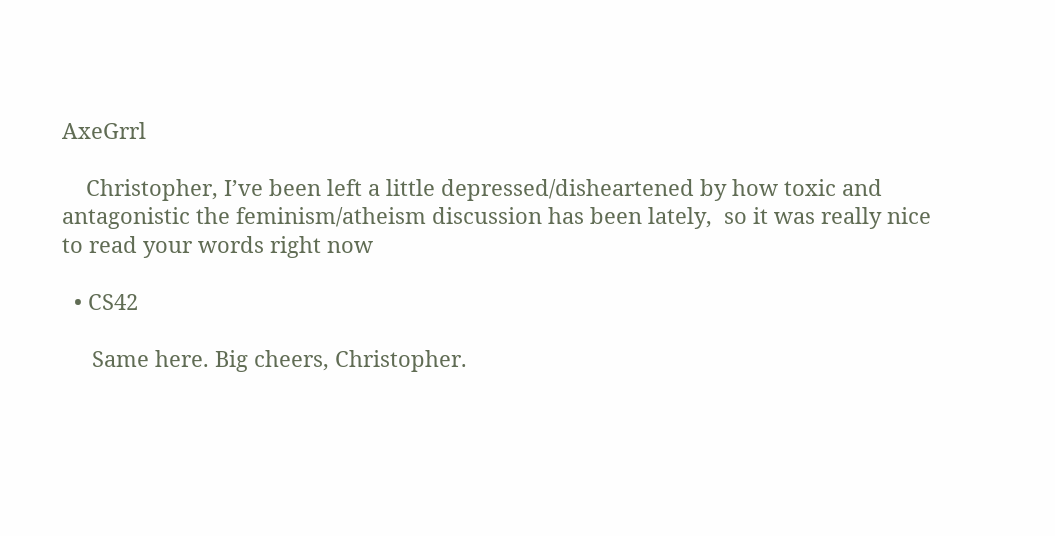AxeGrrl

    Christopher, I’ve been left a little depressed/disheartened by how toxic and antagonistic the feminism/atheism discussion has been lately,  so it was really nice to read your words right now

  • CS42

     Same here. Big cheers, Christopher.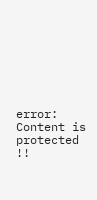error: Content is protected !!